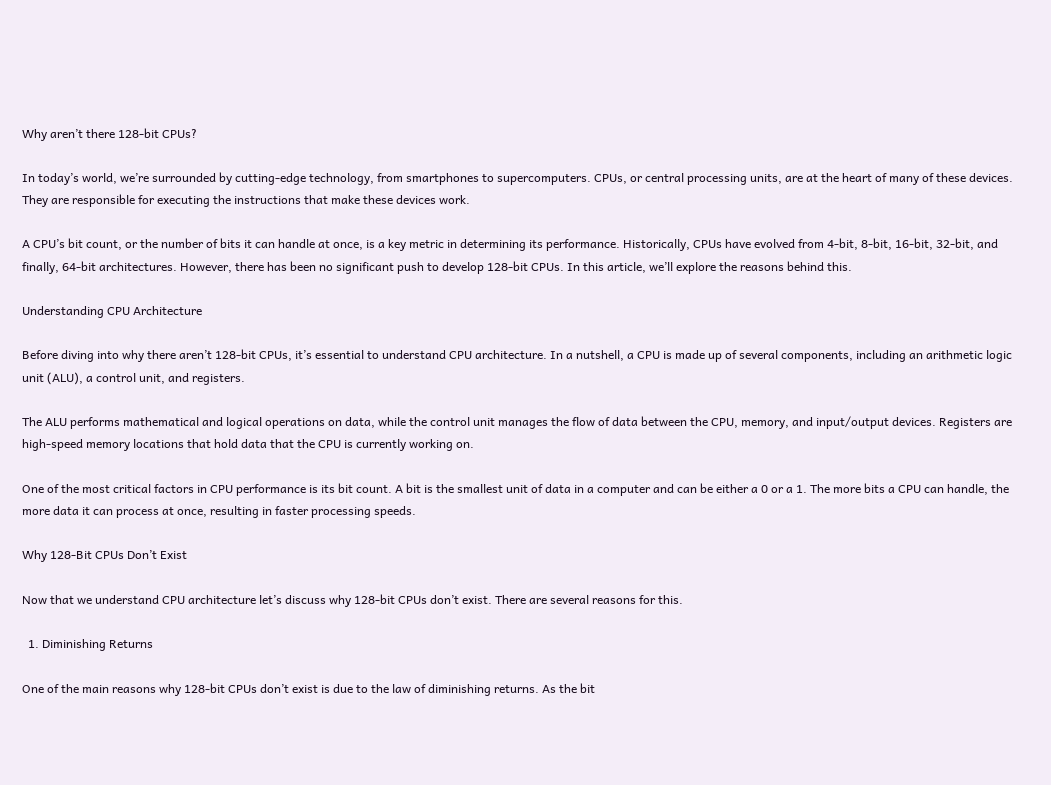Why aren’t there 128-bit CPUs?

In today’s world, we’re surrounded by cutting-edge technology, from smartphones to supercomputers. CPUs, or central processing units, are at the heart of many of these devices. They are responsible for executing the instructions that make these devices work.

A CPU’s bit count, or the number of bits it can handle at once, is a key metric in determining its performance. Historically, CPUs have evolved from 4-bit, 8-bit, 16-bit, 32-bit, and finally, 64-bit architectures. However, there has been no significant push to develop 128-bit CPUs. In this article, we’ll explore the reasons behind this.

Understanding CPU Architecture

Before diving into why there aren’t 128-bit CPUs, it’s essential to understand CPU architecture. In a nutshell, a CPU is made up of several components, including an arithmetic logic unit (ALU), a control unit, and registers.

The ALU performs mathematical and logical operations on data, while the control unit manages the flow of data between the CPU, memory, and input/output devices. Registers are high-speed memory locations that hold data that the CPU is currently working on.

One of the most critical factors in CPU performance is its bit count. A bit is the smallest unit of data in a computer and can be either a 0 or a 1. The more bits a CPU can handle, the more data it can process at once, resulting in faster processing speeds.

Why 128-Bit CPUs Don’t Exist

Now that we understand CPU architecture let’s discuss why 128-bit CPUs don’t exist. There are several reasons for this.

  1. Diminishing Returns

One of the main reasons why 128-bit CPUs don’t exist is due to the law of diminishing returns. As the bit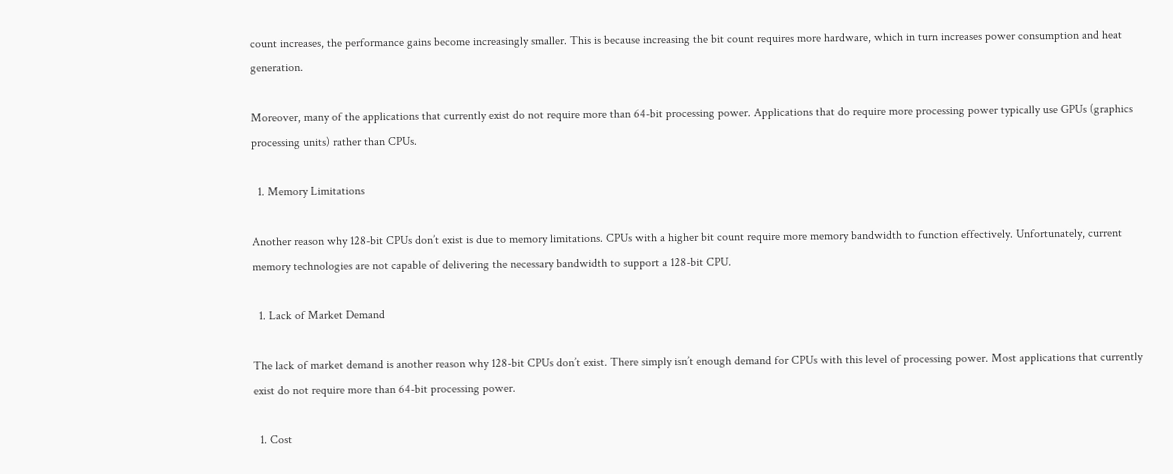count increases, the performance gains become increasingly smaller. This is because increasing the bit count requires more hardware, which in turn increases power consumption and heat generation.

Moreover, many of the applications that currently exist do not require more than 64-bit processing power. Applications that do require more processing power typically use GPUs (graphics processing units) rather than CPUs.

  1. Memory Limitations

Another reason why 128-bit CPUs don’t exist is due to memory limitations. CPUs with a higher bit count require more memory bandwidth to function effectively. Unfortunately, current memory technologies are not capable of delivering the necessary bandwidth to support a 128-bit CPU.

  1. Lack of Market Demand

The lack of market demand is another reason why 128-bit CPUs don’t exist. There simply isn’t enough demand for CPUs with this level of processing power. Most applications that currently exist do not require more than 64-bit processing power.

  1. Cost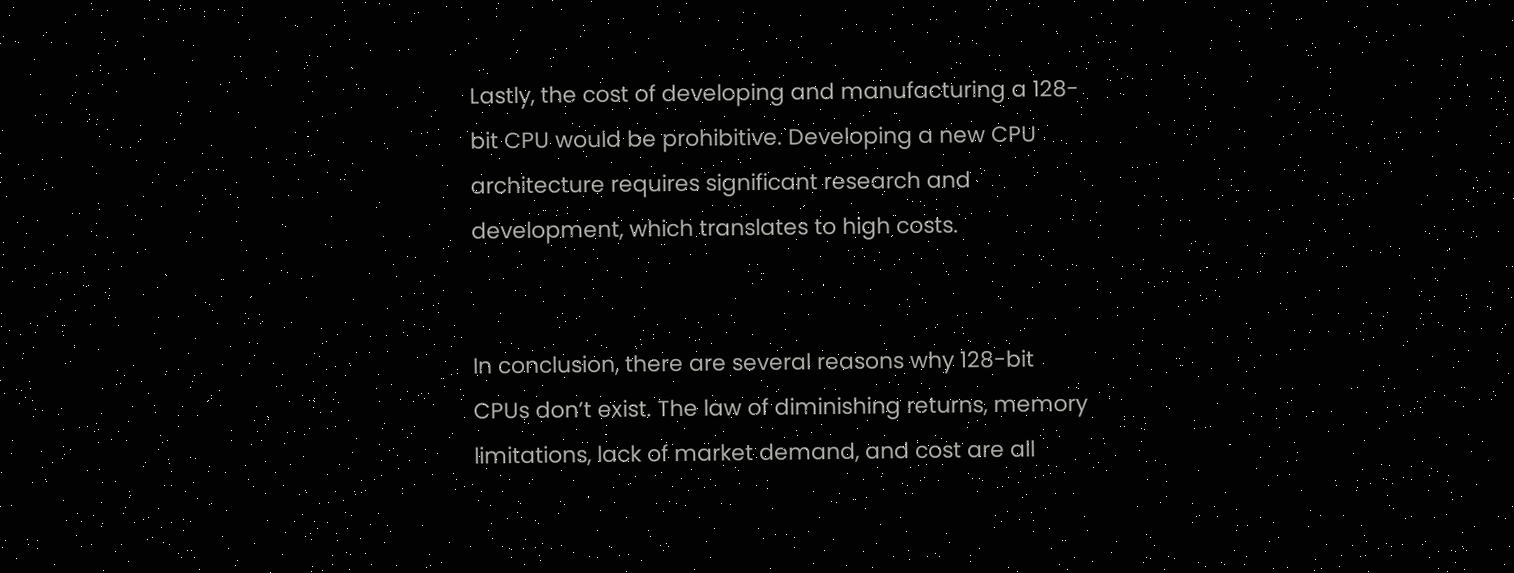Lastly, the cost of developing and manufacturing a 128-bit CPU would be prohibitive. Developing a new CPU architecture requires significant research and development, which translates to high costs.


In conclusion, there are several reasons why 128-bit CPUs don’t exist. The law of diminishing returns, memory limitations, lack of market demand, and cost are all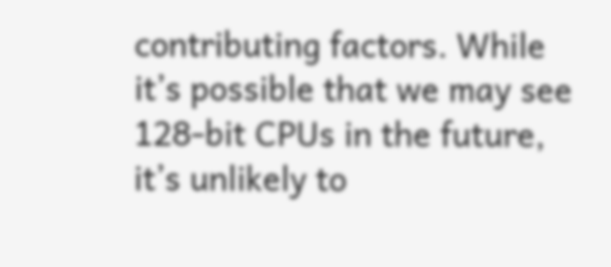contributing factors. While it’s possible that we may see 128-bit CPUs in the future, it’s unlikely to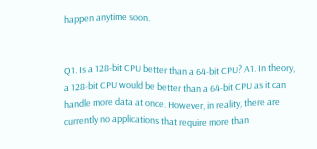happen anytime soon.


Q1. Is a 128-bit CPU better than a 64-bit CPU? A1. In theory, a 128-bit CPU would be better than a 64-bit CPU as it can handle more data at once. However, in reality, there are currently no applications that require more than